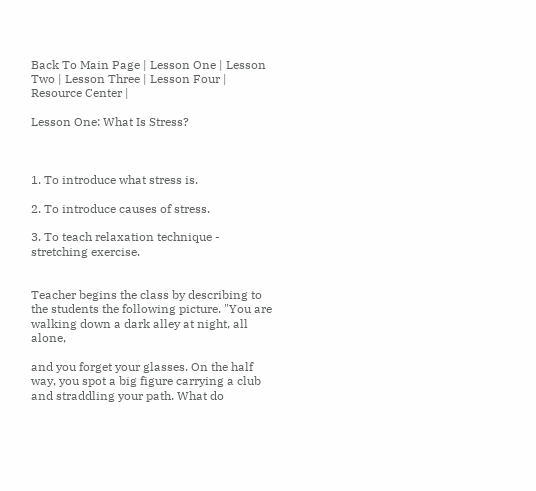Back To Main Page | Lesson One | Lesson Two | Lesson Three | Lesson Four | Resource Center |

Lesson One: What Is Stress?



1. To introduce what stress is.

2. To introduce causes of stress.

3. To teach relaxation technique - stretching exercise.


Teacher begins the class by describing to the students the following picture. "You are walking down a dark alley at night, all alone,

and you forget your glasses. On the half way, you spot a big figure carrying a club and straddling your path. What do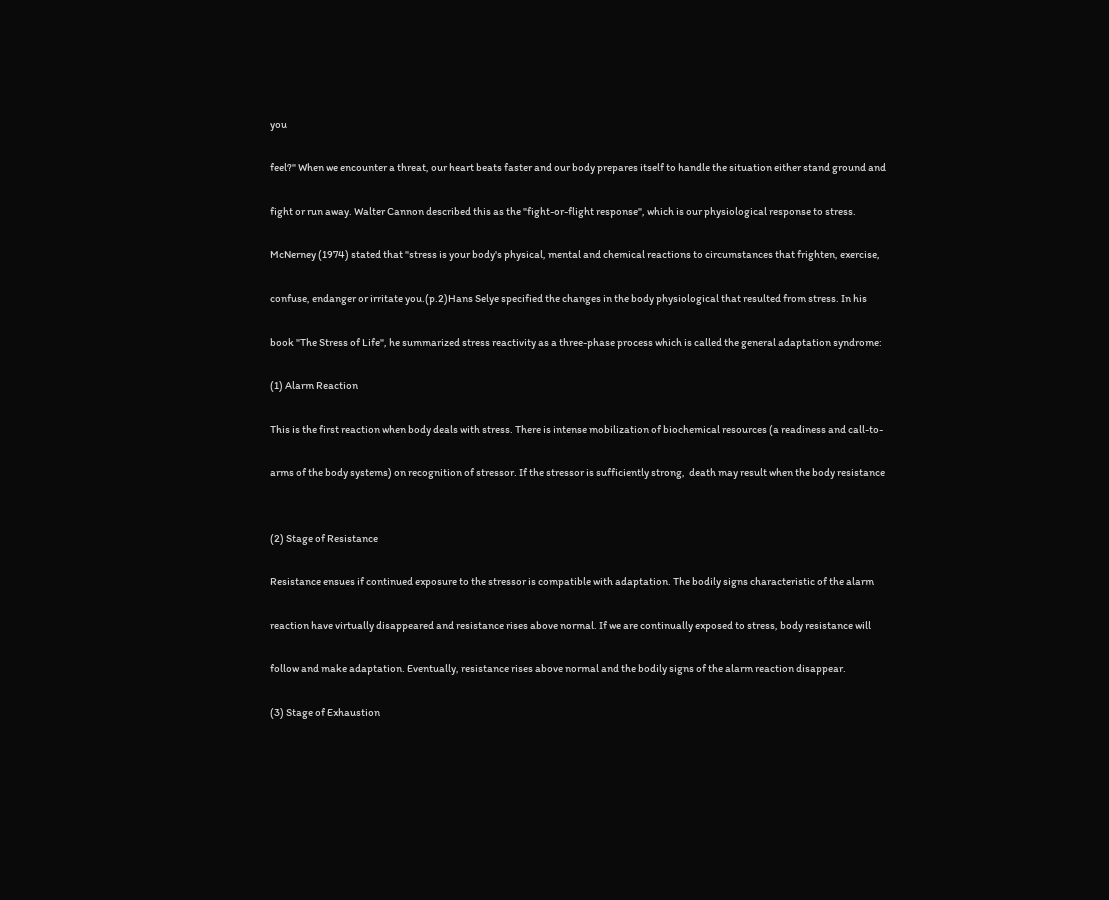you

feel?" When we encounter a threat, our heart beats faster and our body prepares itself to handle the situation either stand ground and

fight or run away. Walter Cannon described this as the "fight-or-flight response", which is our physiological response to stress.

McNerney (1974) stated that "stress is your body's physical, mental and chemical reactions to circumstances that frighten, exercise,

confuse, endanger or irritate you.(p.2)Hans Selye specified the changes in the body physiological that resulted from stress. In his

book "The Stress of Life", he summarized stress reactivity as a three-phase process which is called the general adaptation syndrome:

(1) Alarm Reaction

This is the first reaction when body deals with stress. There is intense mobilization of biochemical resources (a readiness and call-to-

arms of the body systems) on recognition of stressor. If the stressor is sufficiently strong,  death may result when the body resistance


(2) Stage of Resistance

Resistance ensues if continued exposure to the stressor is compatible with adaptation. The bodily signs characteristic of the alarm

reaction have virtually disappeared and resistance rises above normal. If we are continually exposed to stress, body resistance will

follow and make adaptation. Eventually, resistance rises above normal and the bodily signs of the alarm reaction disappear.

(3) Stage of Exhaustion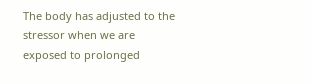The body has adjusted to the stressor when we are exposed to prolonged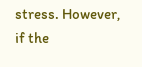stress. However, if the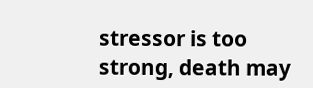stressor is too strong, death may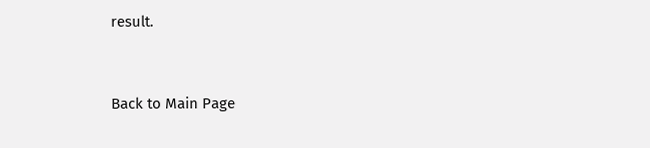result.


Back to Main Page